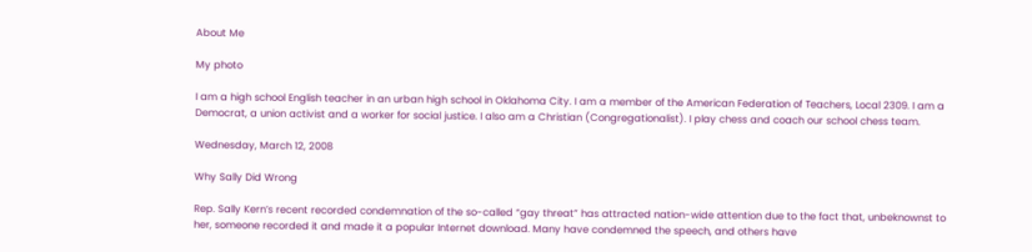About Me

My photo

I am a high school English teacher in an urban high school in Oklahoma City. I am a member of the American Federation of Teachers, Local 2309. I am a Democrat, a union activist and a worker for social justice. I also am a Christian (Congregationalist). I play chess and coach our school chess team.

Wednesday, March 12, 2008

Why Sally Did Wrong

Rep. Sally Kern’s recent recorded condemnation of the so-called “gay threat” has attracted nation-wide attention due to the fact that, unbeknownst to her, someone recorded it and made it a popular Internet download. Many have condemned the speech, and others have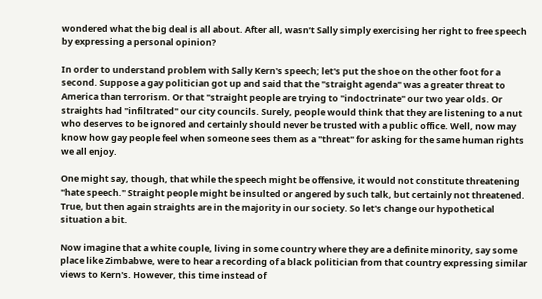wondered what the big deal is all about. After all, wasn’t Sally simply exercising her right to free speech by expressing a personal opinion?

In order to understand problem with Sally Kern's speech; let's put the shoe on the other foot for a second. Suppose a gay politician got up and said that the "straight agenda" was a greater threat to America than terrorism. Or that "straight people are trying to "indoctrinate" our two year olds. Or straights had "infiltrated" our city councils. Surely, people would think that they are listening to a nut who deserves to be ignored and certainly should never be trusted with a public office. Well, now may know how gay people feel when someone sees them as a "threat" for asking for the same human rights we all enjoy.

One might say, though, that while the speech might be offensive, it would not constitute threatening "hate speech." Straight people might be insulted or angered by such talk, but certainly not threatened. True, but then again straights are in the majority in our society. So let's change our hypothetical situation a bit.

Now imagine that a white couple, living in some country where they are a definite minority, say some place like Zimbabwe, were to hear a recording of a black politician from that country expressing similar views to Kern's. However, this time instead of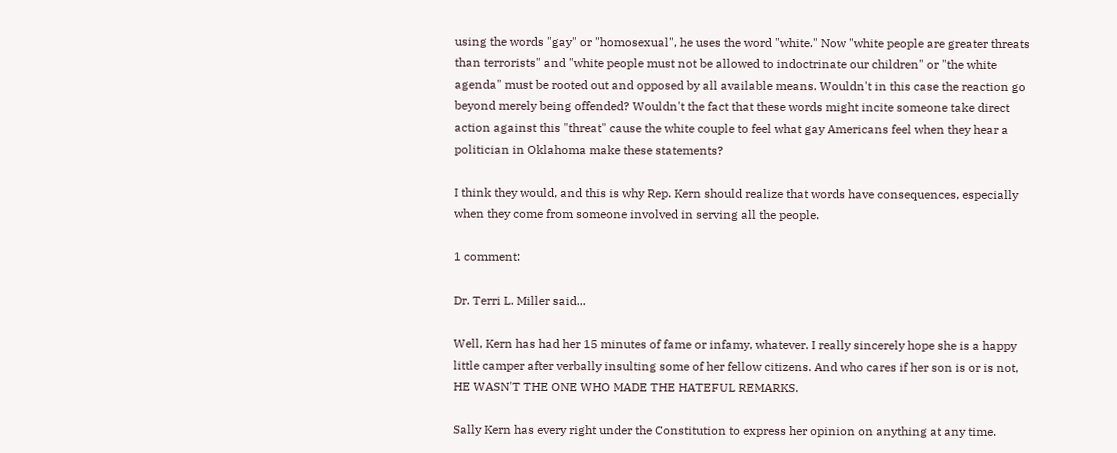using the words "gay" or "homosexual", he uses the word "white." Now "white people are greater threats than terrorists" and "white people must not be allowed to indoctrinate our children" or "the white agenda" must be rooted out and opposed by all available means. Wouldn't in this case the reaction go beyond merely being offended? Wouldn't the fact that these words might incite someone take direct action against this "threat" cause the white couple to feel what gay Americans feel when they hear a politician in Oklahoma make these statements?

I think they would, and this is why Rep. Kern should realize that words have consequences, especially when they come from someone involved in serving all the people.

1 comment:

Dr. Terri L. Miller said...

Well, Kern has had her 15 minutes of fame or infamy, whatever. I really sincerely hope she is a happy little camper after verbally insulting some of her fellow citizens. And who cares if her son is or is not, HE WASN'T THE ONE WHO MADE THE HATEFUL REMARKS.

Sally Kern has every right under the Constitution to express her opinion on anything at any time.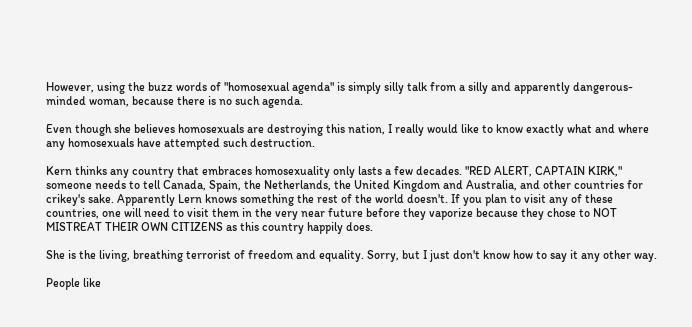However, using the buzz words of "homosexual agenda" is simply silly talk from a silly and apparently dangerous-minded woman, because there is no such agenda.

Even though she believes homosexuals are destroying this nation, I really would like to know exactly what and where any homosexuals have attempted such destruction.

Kern thinks any country that embraces homosexuality only lasts a few decades. "RED ALERT, CAPTAIN KIRK," someone needs to tell Canada, Spain, the Netherlands, the United Kingdom and Australia, and other countries for crikey's sake. Apparently Lern knows something the rest of the world doesn't. If you plan to visit any of these countries, one will need to visit them in the very near future before they vaporize because they chose to NOT MISTREAT THEIR OWN CITIZENS as this country happily does.

She is the living, breathing terrorist of freedom and equality. Sorry, but I just don't know how to say it any other way.

People like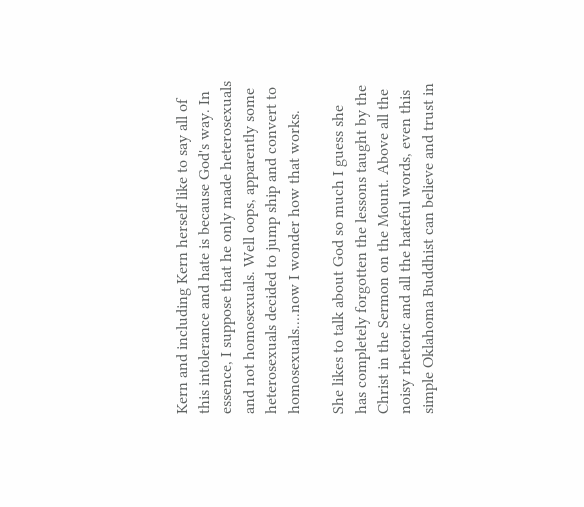Kern and including Kern herself like to say all of this intolerance and hate is because God's way. In essence, I suppose that he only made heterosexuals and not homosexuals. Well oops, apparently some heterosexuals decided to jump ship and convert to homosexuals....now I wonder how that works.

She likes to talk about God so much I guess she has completely forgotten the lessons taught by the Christ in the Sermon on the Mount. Above all the noisy rhetoric and all the hateful words, even this simple Oklahoma Buddhist can believe and trust in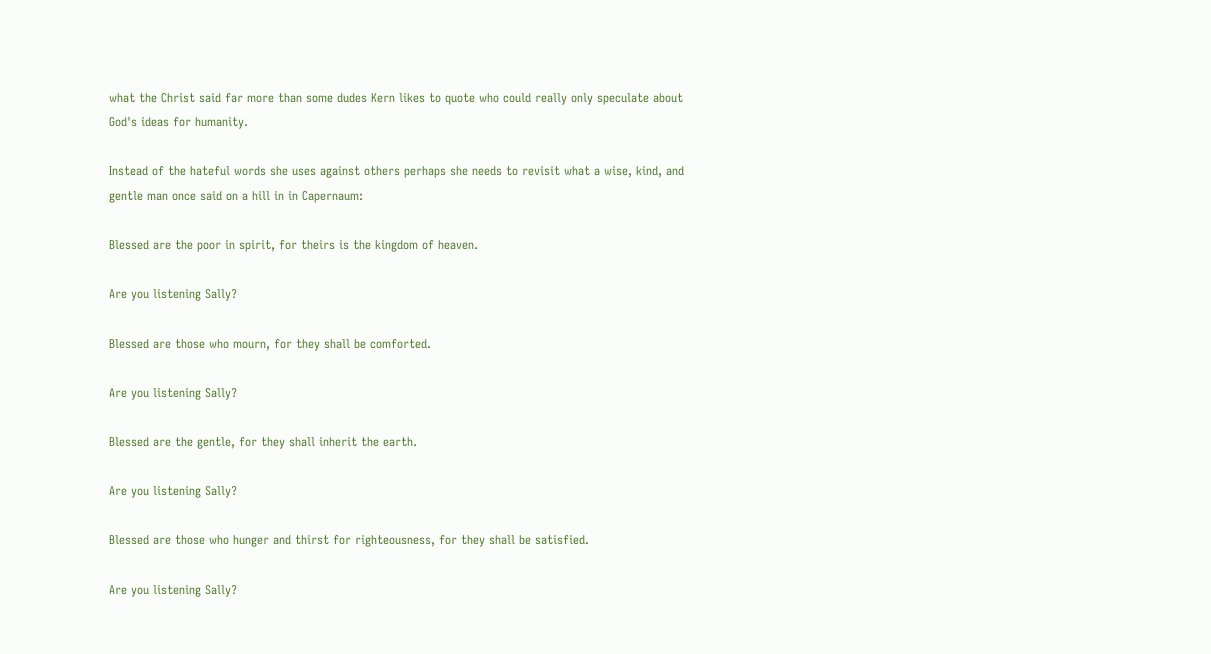what the Christ said far more than some dudes Kern likes to quote who could really only speculate about God's ideas for humanity.

Instead of the hateful words she uses against others perhaps she needs to revisit what a wise, kind, and gentle man once said on a hill in in Capernaum:

Blessed are the poor in spirit, for theirs is the kingdom of heaven.

Are you listening Sally?

Blessed are those who mourn, for they shall be comforted.

Are you listening Sally?

Blessed are the gentle, for they shall inherit the earth.

Are you listening Sally?

Blessed are those who hunger and thirst for righteousness, for they shall be satisfied.

Are you listening Sally?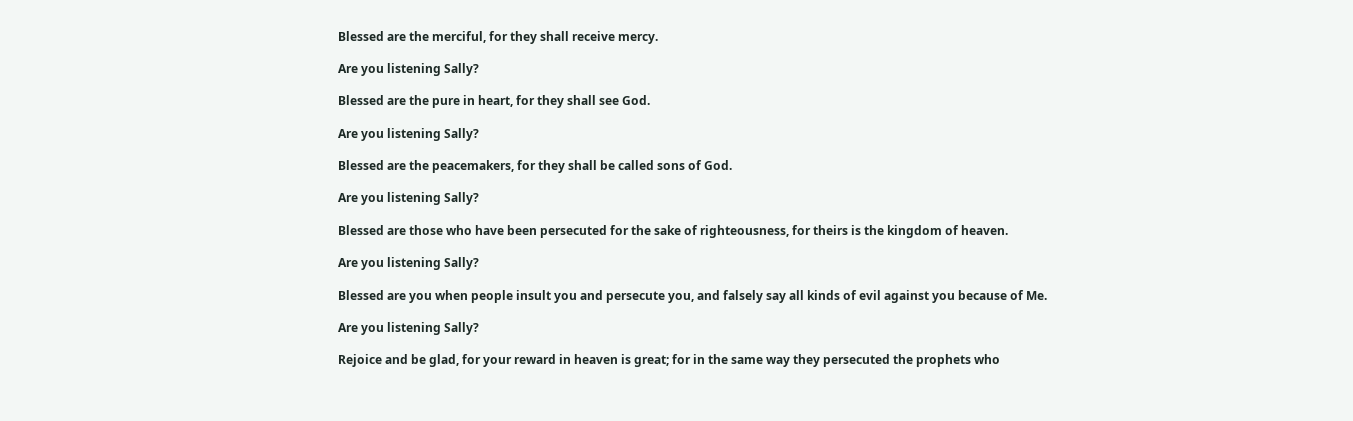Blessed are the merciful, for they shall receive mercy.

Are you listening Sally?

Blessed are the pure in heart, for they shall see God.

Are you listening Sally?

Blessed are the peacemakers, for they shall be called sons of God.

Are you listening Sally?

Blessed are those who have been persecuted for the sake of righteousness, for theirs is the kingdom of heaven.

Are you listening Sally?

Blessed are you when people insult you and persecute you, and falsely say all kinds of evil against you because of Me.

Are you listening Sally?

Rejoice and be glad, for your reward in heaven is great; for in the same way they persecuted the prophets who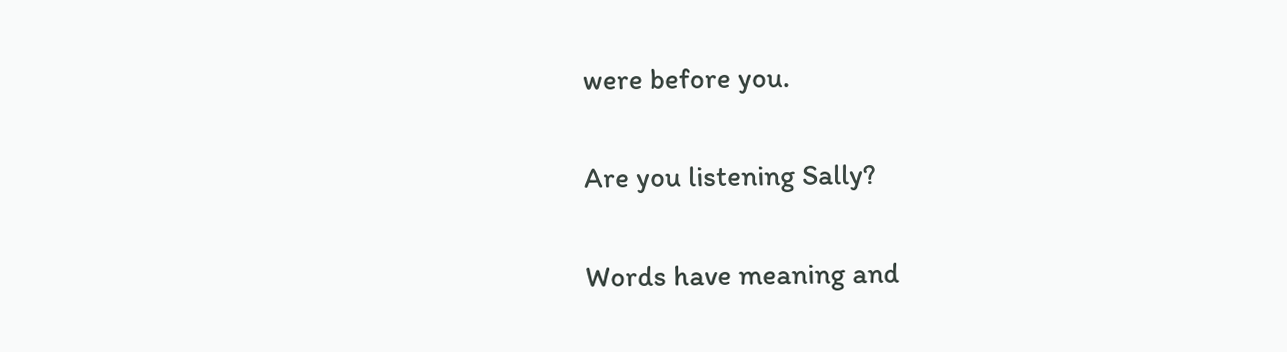were before you.

Are you listening Sally?

Words have meaning and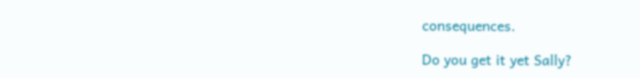consequences.

Do you get it yet Sally?